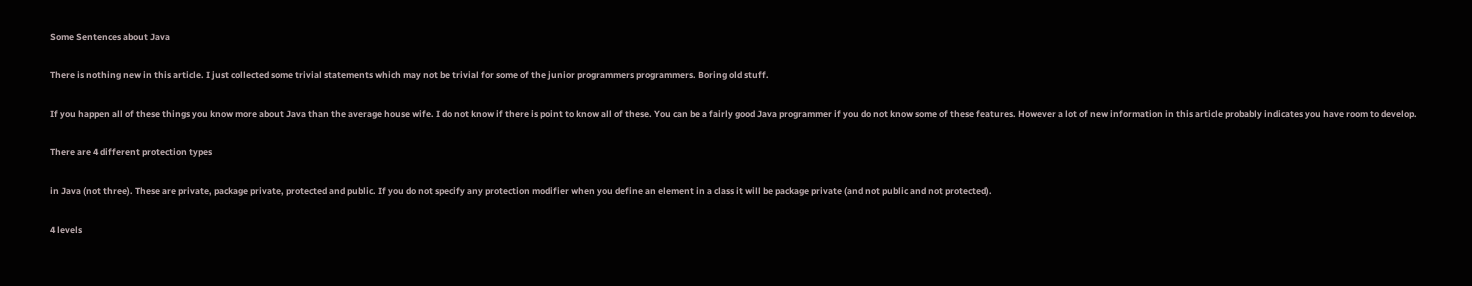Some Sentences about Java

There is nothing new in this article. I just collected some trivial statements which may not be trivial for some of the junior programmers programmers. Boring old stuff.

If you happen all of these things you know more about Java than the average house wife. I do not know if there is point to know all of these. You can be a fairly good Java programmer if you do not know some of these features. However a lot of new information in this article probably indicates you have room to develop.

There are 4 different protection types

in Java (not three). These are private, package private, protected and public. If you do not specify any protection modifier when you define an element in a class it will be package private (and not public and not protected).

4 levels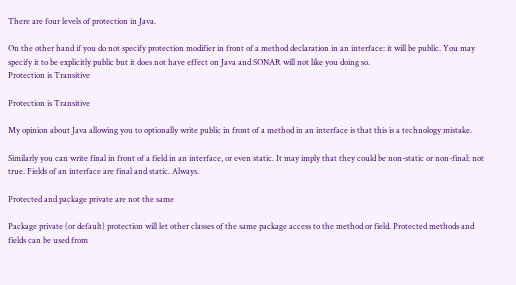There are four levels of protection in Java.

On the other hand if you do not specify protection modifier in front of a method declaration in an interface: it will be public. You may specify it to be explicitly public but it does not have effect on Java and SONAR will not like you doing so.
Protection is Transitive

Protection is Transitive

My opinion about Java allowing you to optionally write public in front of a method in an interface is that this is a technology mistake.

Similarly you can write final in front of a field in an interface, or even static. It may imply that they could be non-static or non-final: not true. Fields of an interface are final and static. Always.

Protected and package private are not the same

Package private (or default) protection will let other classes of the same package access to the method or field. Protected methods and fields can be used from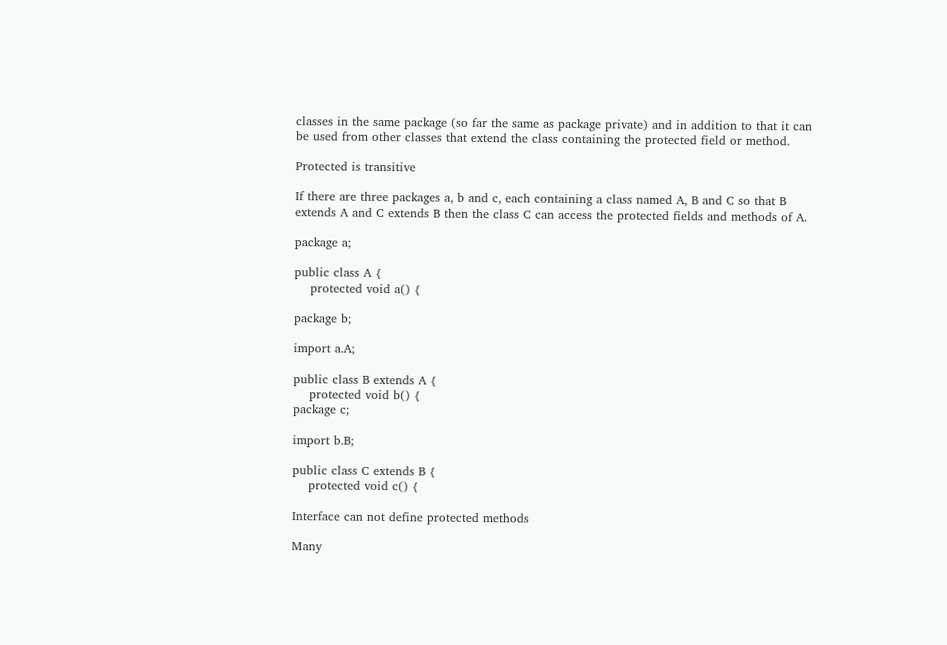classes in the same package (so far the same as package private) and in addition to that it can be used from other classes that extend the class containing the protected field or method.

Protected is transitive

If there are three packages a, b and c, each containing a class named A, B and C so that B extends A and C extends B then the class C can access the protected fields and methods of A.

package a;

public class A {
    protected void a() {

package b;

import a.A;

public class B extends A {
    protected void b() {
package c;

import b.B;

public class C extends B {
    protected void c() {

Interface can not define protected methods

Many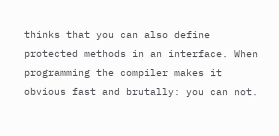thinks that you can also define protected methods in an interface. When programming the compiler makes it obvious fast and brutally: you can not.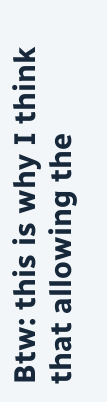Btw: this is why I think that allowing the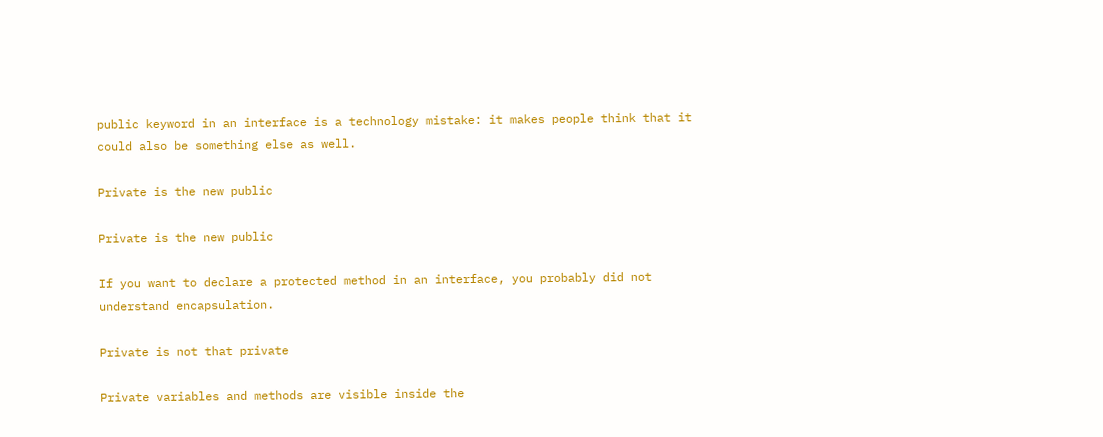public keyword in an interface is a technology mistake: it makes people think that it could also be something else as well.

Private is the new public

Private is the new public

If you want to declare a protected method in an interface, you probably did not understand encapsulation.

Private is not that private

Private variables and methods are visible inside the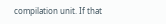compilation unit. If that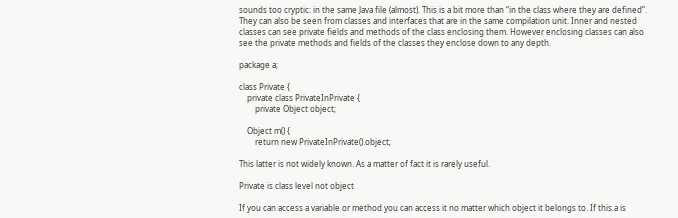sounds too cryptic: in the same Java file (almost). This is a bit more than “in the class where they are defined”. They can also be seen from classes and interfaces that are in the same compilation unit. Inner and nested classes can see private fields and methods of the class enclosing them. However enclosing classes can also see the private methods and fields of the classes they enclose down to any depth.

package a;

class Private {
    private class PrivateInPrivate {
        private Object object;

    Object m() {
        return new PrivateInPrivate().object;

This latter is not widely known. As a matter of fact it is rarely useful.

Private is class level not object

If you can access a variable or method you can access it no matter which object it belongs to. If this.a is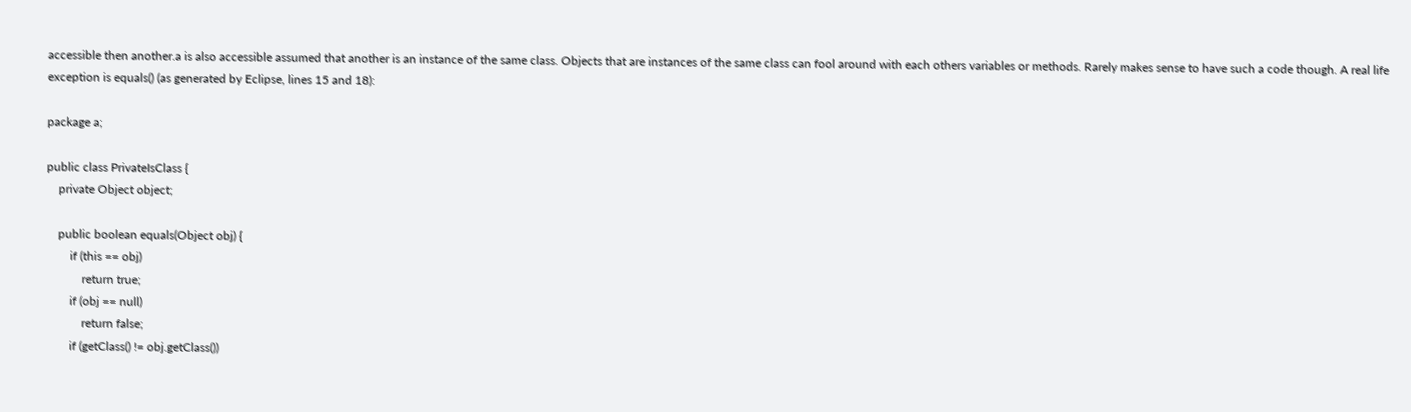accessible then another.a is also accessible assumed that another is an instance of the same class. Objects that are instances of the same class can fool around with each others variables or methods. Rarely makes sense to have such a code though. A real life exception is equals() (as generated by Eclipse, lines 15 and 18):

package a;

public class PrivateIsClass {
    private Object object;

    public boolean equals(Object obj) {
        if (this == obj)
            return true;
        if (obj == null)
            return false;
        if (getClass() != obj.getClass())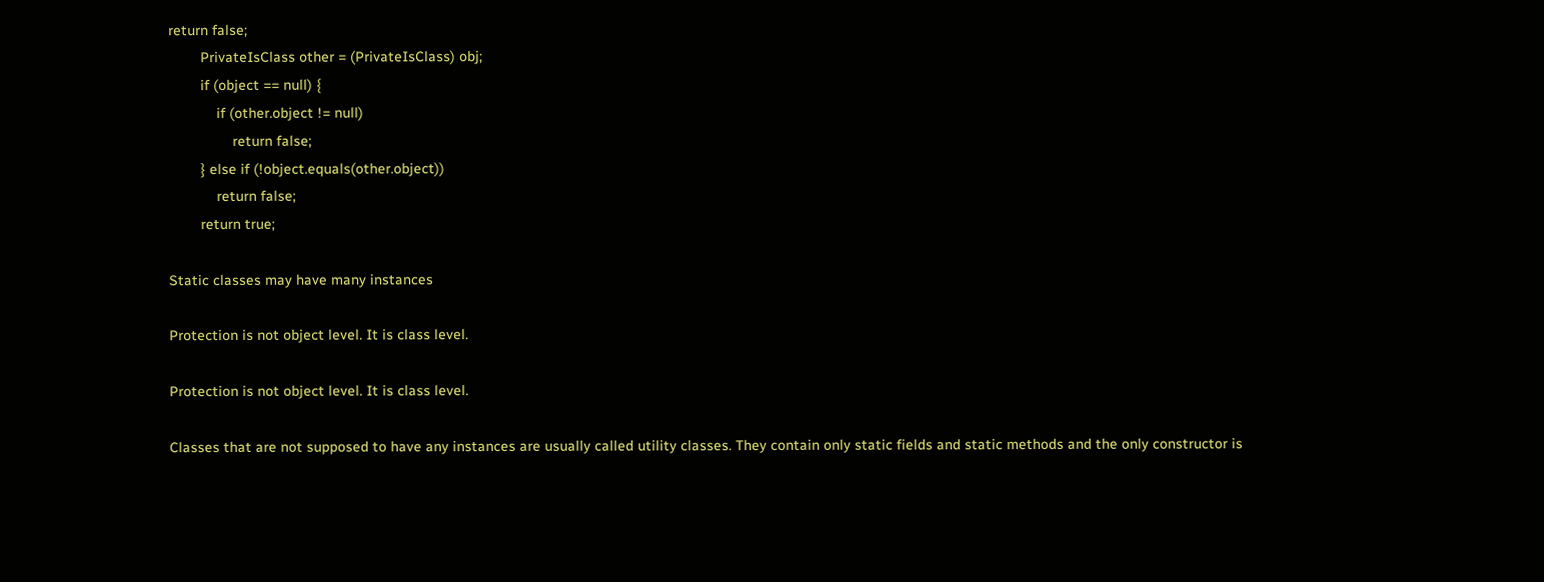return false;
        PrivateIsClass other = (PrivateIsClass) obj;
        if (object == null) {
            if (other.object != null)
                return false;
        } else if (!object.equals(other.object))
            return false;
        return true;

Static classes may have many instances

Protection is not object level. It is class level.

Protection is not object level. It is class level.

Classes that are not supposed to have any instances are usually called utility classes. They contain only static fields and static methods and the only constructor is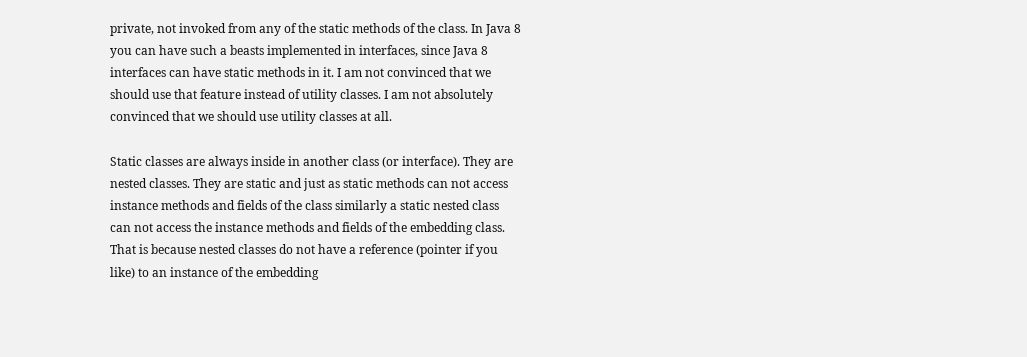private, not invoked from any of the static methods of the class. In Java 8 you can have such a beasts implemented in interfaces, since Java 8 interfaces can have static methods in it. I am not convinced that we should use that feature instead of utility classes. I am not absolutely convinced that we should use utility classes at all.

Static classes are always inside in another class (or interface). They are nested classes. They are static and just as static methods can not access instance methods and fields of the class similarly a static nested class can not access the instance methods and fields of the embedding class. That is because nested classes do not have a reference (pointer if you like) to an instance of the embedding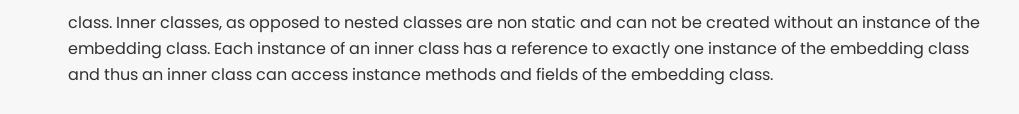class. Inner classes, as opposed to nested classes are non static and can not be created without an instance of the embedding class. Each instance of an inner class has a reference to exactly one instance of the embedding class and thus an inner class can access instance methods and fields of the embedding class.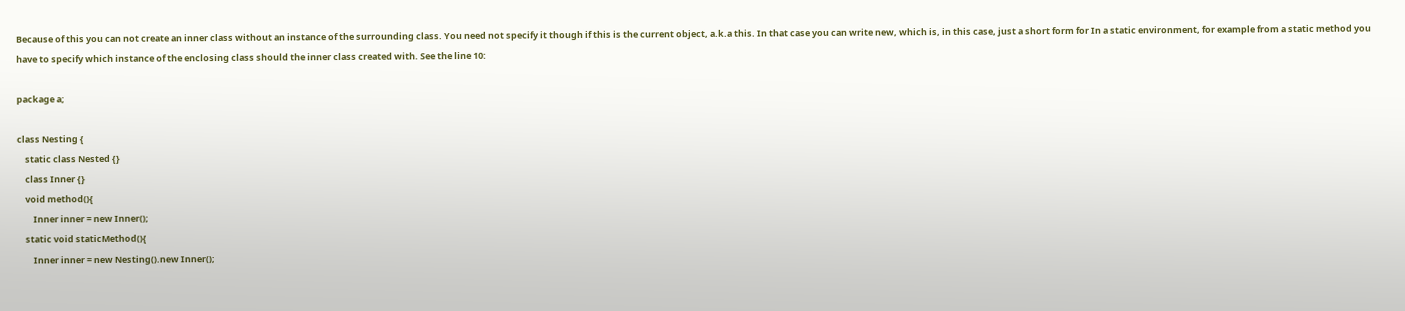Because of this you can not create an inner class without an instance of the surrounding class. You need not specify it though if this is the current object, a.k.a this. In that case you can write new, which is, in this case, just a short form for In a static environment, for example from a static method you have to specify which instance of the enclosing class should the inner class created with. See the line 10:

package a;

class Nesting {
    static class Nested {}
    class Inner {}
    void method(){
        Inner inner = new Inner();
    static void staticMethod(){
        Inner inner = new Nesting().new Inner();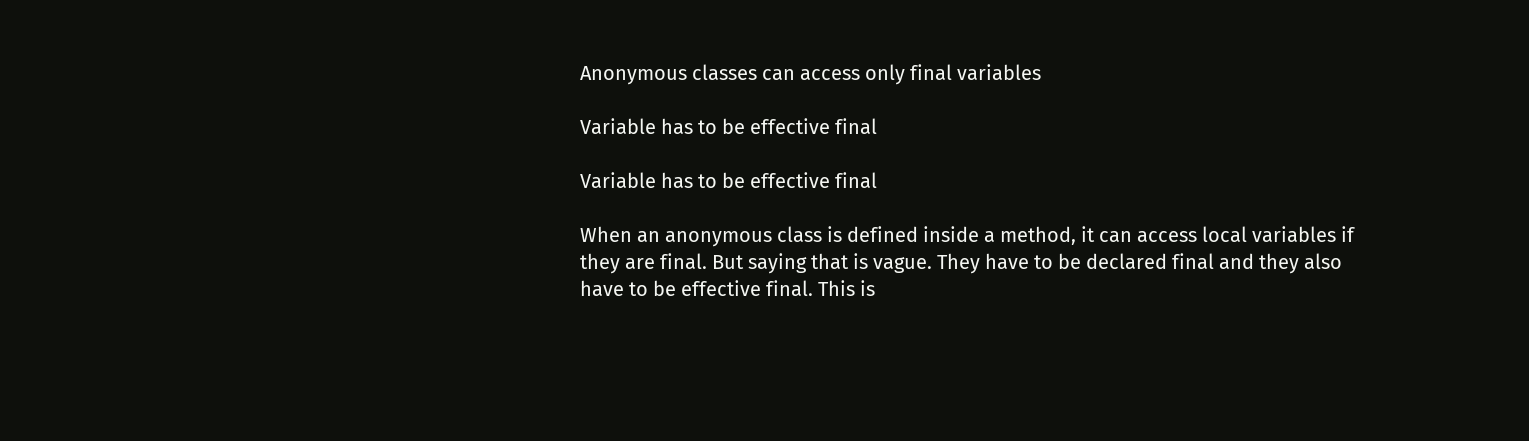Anonymous classes can access only final variables

Variable has to be effective final

Variable has to be effective final

When an anonymous class is defined inside a method, it can access local variables if they are final. But saying that is vague. They have to be declared final and they also have to be effective final. This is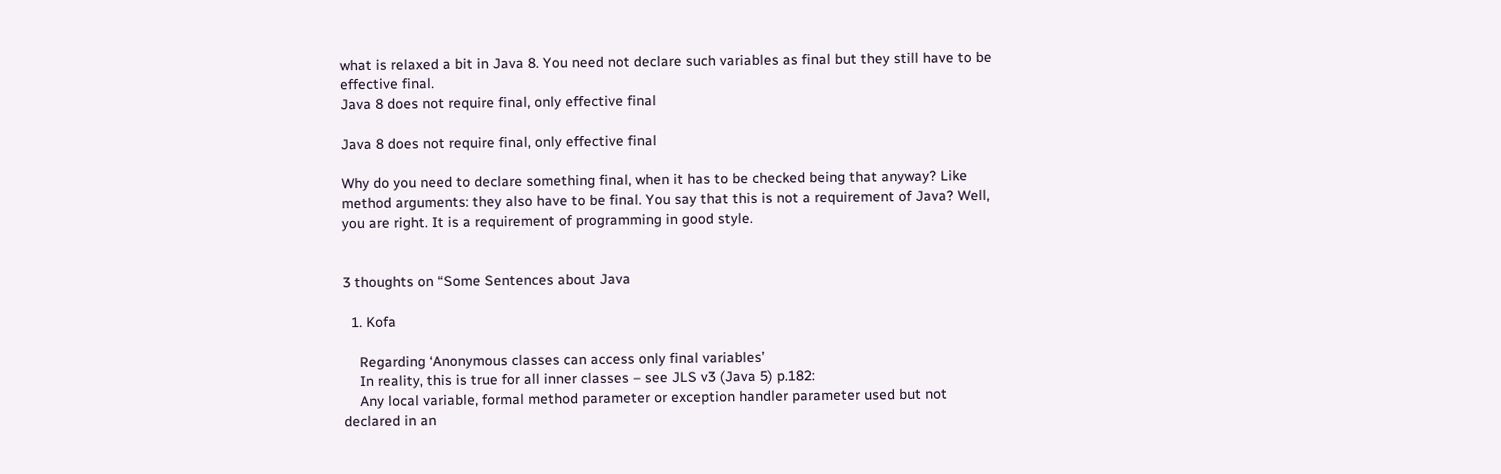what is relaxed a bit in Java 8. You need not declare such variables as final but they still have to be effective final.
Java 8 does not require final, only effective final

Java 8 does not require final, only effective final

Why do you need to declare something final, when it has to be checked being that anyway? Like method arguments: they also have to be final. You say that this is not a requirement of Java? Well, you are right. It is a requirement of programming in good style.


3 thoughts on “Some Sentences about Java

  1. Kofa

    Regarding ‘Anonymous classes can access only final variables’
    In reality, this is true for all inner classes – see JLS v3 (Java 5) p.182:
    Any local variable, formal method parameter or exception handler parameter used but not declared in an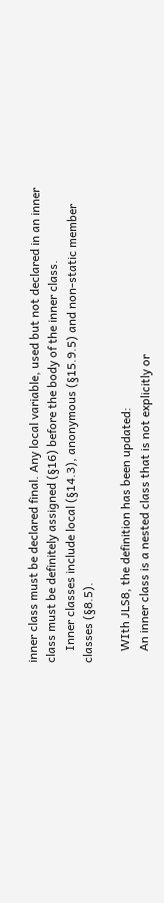inner class must be declared final. Any local variable, used but not declared in an inner class must be definitely assigned (§16) before the body of the inner class.
    Inner classes include local (§14.3), anonymous (§15.9.5) and non-static member classes (§8.5).

    WIth JLS8, the definition has been updated:
    An inner class is a nested class that is not explicitly or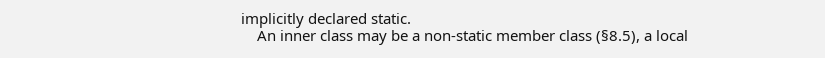implicitly declared static.
    An inner class may be a non-static member class (§8.5), a local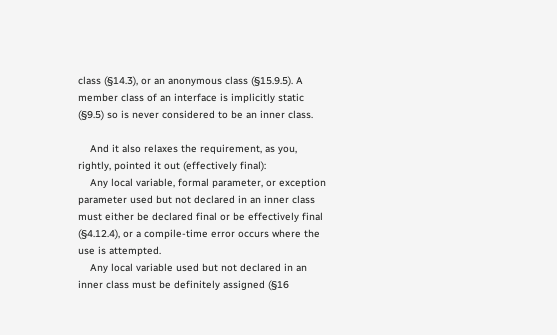class (§14.3), or an anonymous class (§15.9.5). A member class of an interface is implicitly static (§9.5) so is never considered to be an inner class.

    And it also relaxes the requirement, as you, rightly, pointed it out (effectively final):
    Any local variable, formal parameter, or exception parameter used but not declared in an inner class must either be declared final or be effectively final (§4.12.4), or a compile-time error occurs where the use is attempted.
    Any local variable used but not declared in an inner class must be definitely assigned (§16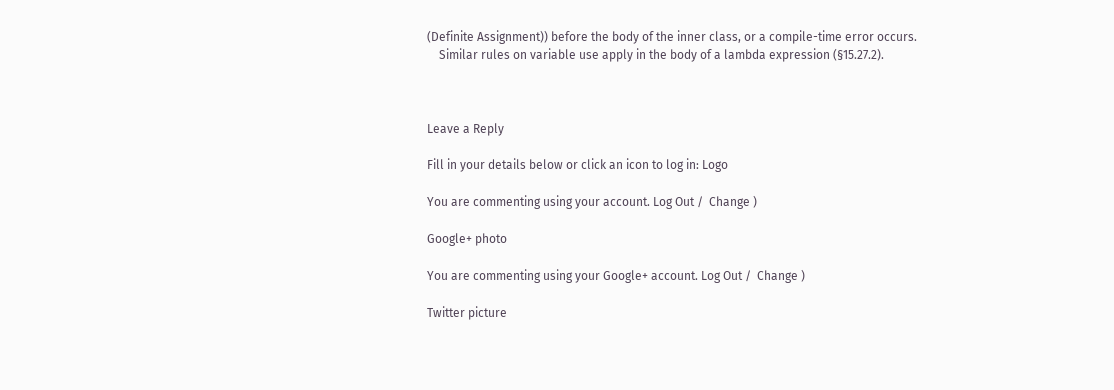(Definite Assignment)) before the body of the inner class, or a compile-time error occurs.
    Similar rules on variable use apply in the body of a lambda expression (§15.27.2).



Leave a Reply

Fill in your details below or click an icon to log in: Logo

You are commenting using your account. Log Out /  Change )

Google+ photo

You are commenting using your Google+ account. Log Out /  Change )

Twitter picture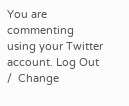You are commenting using your Twitter account. Log Out /  Change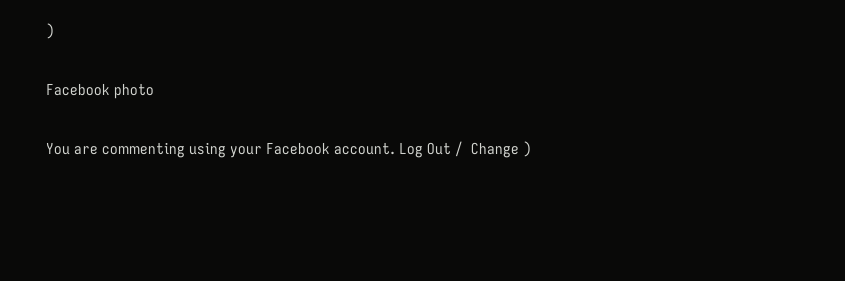)

Facebook photo

You are commenting using your Facebook account. Log Out /  Change )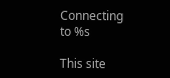Connecting to %s

This site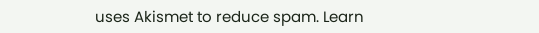uses Akismet to reduce spam. Learn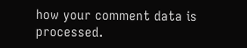how your comment data is processed.